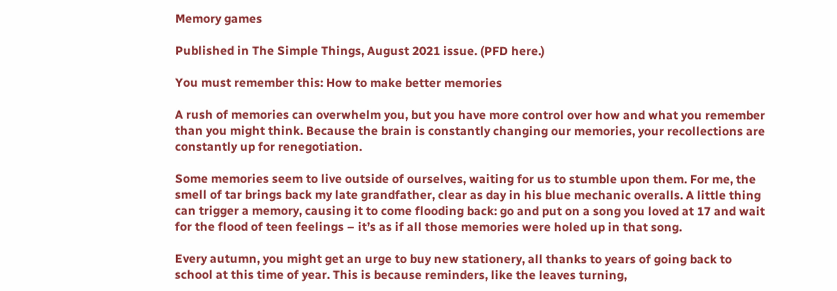Memory games

Published in The Simple Things, August 2021 issue. (PFD here.)

You must remember this: How to make better memories

A rush of memories can overwhelm you, but you have more control over how and what you remember than you might think. Because the brain is constantly changing our memories, your recollections are constantly up for renegotiation.

Some memories seem to live outside of ourselves, waiting for us to stumble upon them. For me, the smell of tar brings back my late grandfather, clear as day in his blue mechanic overalls. A little thing can trigger a memory, causing it to come flooding back: go and put on a song you loved at 17 and wait for the flood of teen feelings – it’s as if all those memories were holed up in that song.

Every autumn, you might get an urge to buy new stationery, all thanks to years of going back to school at this time of year. This is because reminders, like the leaves turning,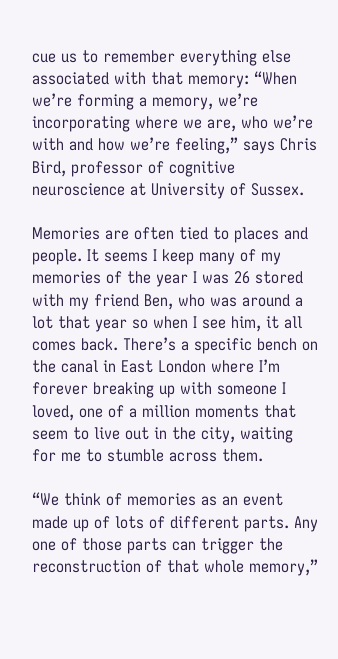cue us to remember everything else associated with that memory: “When we’re forming a memory, we’re incorporating where we are, who we’re with and how we’re feeling,” says Chris Bird, professor of cognitive neuroscience at University of Sussex.

Memories are often tied to places and people. It seems I keep many of my memories of the year I was 26 stored with my friend Ben, who was around a lot that year so when I see him, it all comes back. There’s a specific bench on the canal in East London where I’m forever breaking up with someone I loved, one of a million moments that seem to live out in the city, waiting for me to stumble across them.

“We think of memories as an event made up of lots of different parts. Any one of those parts can trigger the reconstruction of that whole memory,”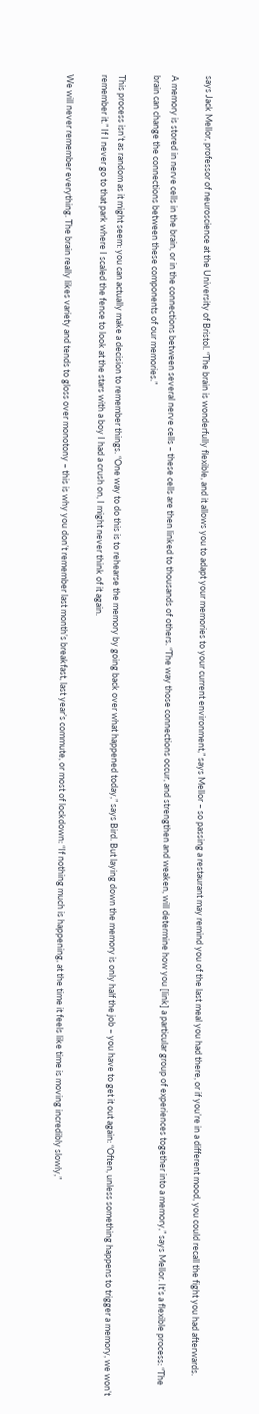says Jack Mellor, professor of neuroscience at the University of Bristol. “The brain is wonderfully flexible, and it allows you to adapt your memories to your current environment,” says Mellor – so passing a restaurant may remind you of the last meal you had there, or if you’re in a different mood, you could recall the fight you had afterwards.

A memory is stored in nerve cells in the brain, or in the connections between several nerve cells – these cells are then linked to thousands of others. “The way those connections occur, and strengthen and weaken, will determine how you [link] a particular group of experiences together into a memory,” says Mellor. It’s a flexible process: “The brain can change the connections between these components of our memories.”

This process isn’t as random as it might seem: you can actually make a decision to remember things. “One way to do this is to rehearse the memory by going back over what happened today,” says Bird. But laying down the memory is only half the job – you have to get it out again: “Often, unless something happens to trigger a memory, we won’t remember it.” If I never go to that park where I scaled the fence to look at the stars with a boy I had a crush on, I might never think of it again.

We will never remember everything. The brain really likes variety and tends to gloss over monotony – this is why you don’t remember last month’s breakfast, last year’s commute, or most of lockdown: “If nothing much is happening, at the time it feels like time is moving incredibly slowly,”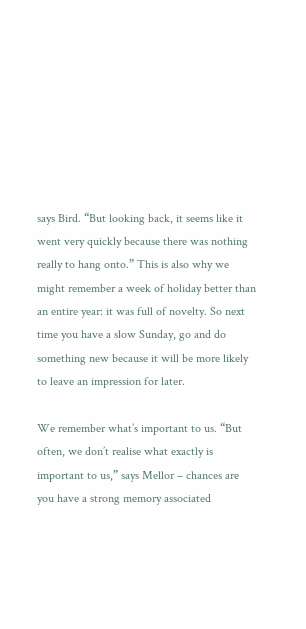says Bird. “But looking back, it seems like it went very quickly because there was nothing really to hang onto.” This is also why we might remember a week of holiday better than an entire year: it was full of novelty. So next time you have a slow Sunday, go and do something new because it will be more likely to leave an impression for later.

We remember what’s important to us. “But often, we don’t realise what exactly is important to us,” says Mellor – chances are you have a strong memory associated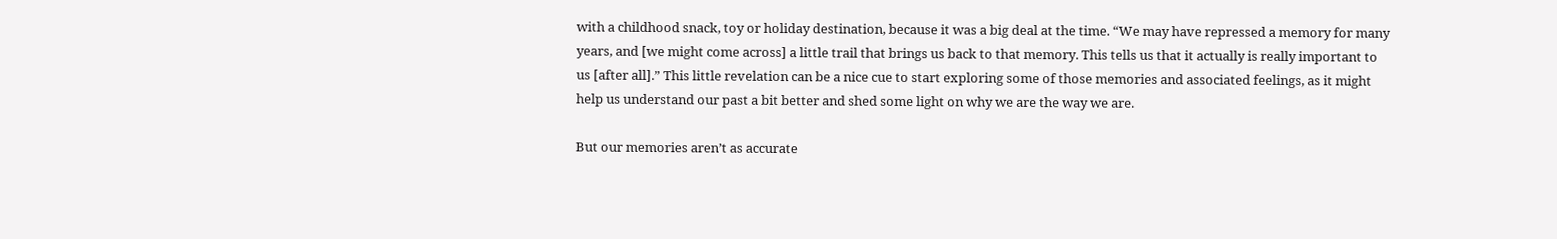with a childhood snack, toy or holiday destination, because it was a big deal at the time. “We may have repressed a memory for many years, and [we might come across] a little trail that brings us back to that memory. This tells us that it actually is really important to us [after all].” This little revelation can be a nice cue to start exploring some of those memories and associated feelings, as it might help us understand our past a bit better and shed some light on why we are the way we are.

But our memories aren’t as accurate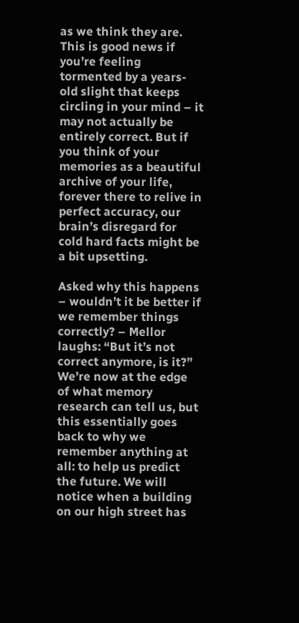as we think they are. This is good news if you’re feeling tormented by a years-old slight that keeps circling in your mind – it may not actually be entirely correct. But if you think of your memories as a beautiful archive of your life, forever there to relive in perfect accuracy, our brain’s disregard for cold hard facts might be a bit upsetting.

Asked why this happens – wouldn’t it be better if we remember things correctly? – Mellor laughs: “But it’s not correct anymore, is it?” We’re now at the edge of what memory research can tell us, but this essentially goes back to why we remember anything at all: to help us predict the future. We will notice when a building on our high street has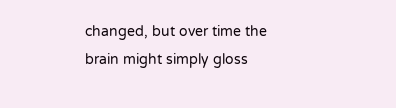changed, but over time the brain might simply gloss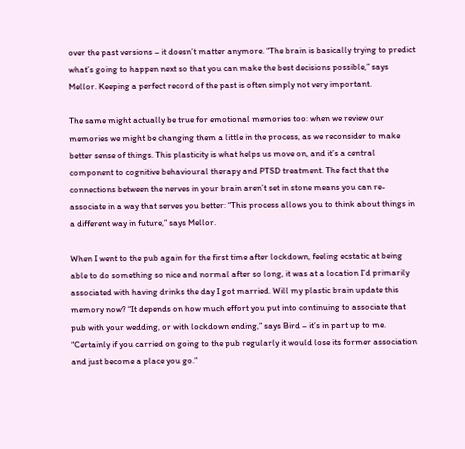over the past versions – it doesn’t matter anymore. “The brain is basically trying to predict what’s going to happen next so that you can make the best decisions possible,” says Mellor. Keeping a perfect record of the past is often simply not very important.

The same might actually be true for emotional memories too: when we review our memories we might be changing them a little in the process, as we reconsider to make better sense of things. This plasticity is what helps us move on, and it’s a central component to cognitive behavioural therapy and PTSD treatment. The fact that the connections between the nerves in your brain aren’t set in stone means you can re-associate in a way that serves you better: “This process allows you to think about things in a different way in future,” says Mellor.

When I went to the pub again for the first time after lockdown, feeling ecstatic at being able to do something so nice and normal after so long, it was at a location I’d primarily associated with having drinks the day I got married. Will my plastic brain update this memory now? “It depends on how much effort you put into continuing to associate that pub with your wedding, or with lockdown ending,” says Bird – it’s in part up to me. “Certainly if you carried on going to the pub regularly it would lose its former association and just become a place you go.”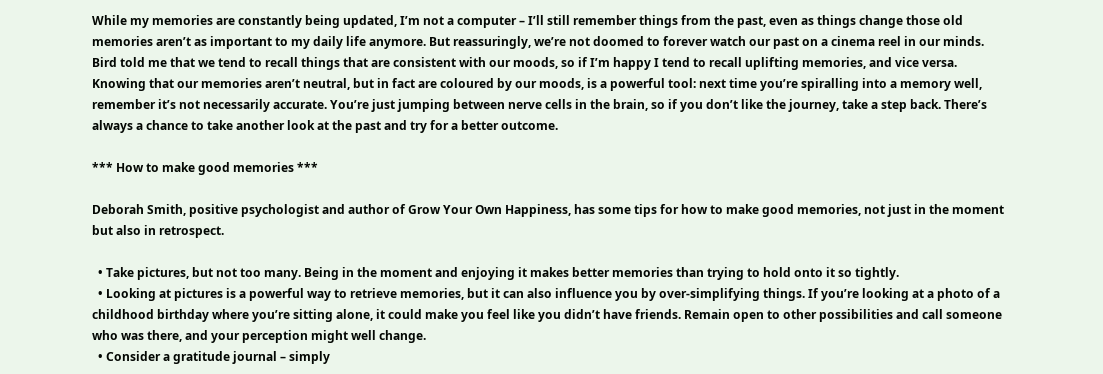While my memories are constantly being updated, I’m not a computer – I’ll still remember things from the past, even as things change those old memories aren’t as important to my daily life anymore. But reassuringly, we’re not doomed to forever watch our past on a cinema reel in our minds. Bird told me that we tend to recall things that are consistent with our moods, so if I’m happy I tend to recall uplifting memories, and vice versa. Knowing that our memories aren’t neutral, but in fact are coloured by our moods, is a powerful tool: next time you’re spiralling into a memory well, remember it’s not necessarily accurate. You’re just jumping between nerve cells in the brain, so if you don’t like the journey, take a step back. There’s always a chance to take another look at the past and try for a better outcome.

*** How to make good memories ***

Deborah Smith, positive psychologist and author of Grow Your Own Happiness, has some tips for how to make good memories, not just in the moment but also in retrospect.

  • Take pictures, but not too many. Being in the moment and enjoying it makes better memories than trying to hold onto it so tightly.
  • Looking at pictures is a powerful way to retrieve memories, but it can also influence you by over-simplifying things. If you’re looking at a photo of a childhood birthday where you’re sitting alone, it could make you feel like you didn’t have friends. Remain open to other possibilities and call someone who was there, and your perception might well change.
  • Consider a gratitude journal – simply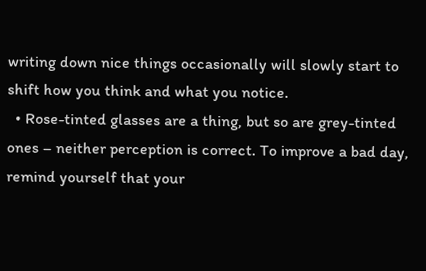writing down nice things occasionally will slowly start to shift how you think and what you notice.
  • Rose-tinted glasses are a thing, but so are grey-tinted ones – neither perception is correct. To improve a bad day, remind yourself that your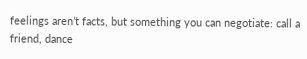feelings aren’t facts, but something you can negotiate: call a friend, dance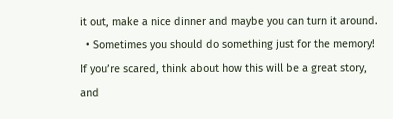it out, make a nice dinner and maybe you can turn it around.
  • Sometimes you should do something just for the memory! If you’re scared, think about how this will be a great story, and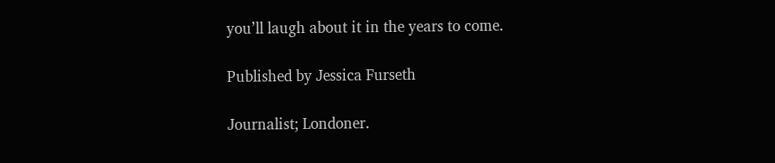you’ll laugh about it in the years to come.

Published by Jessica Furseth

Journalist; Londoner.